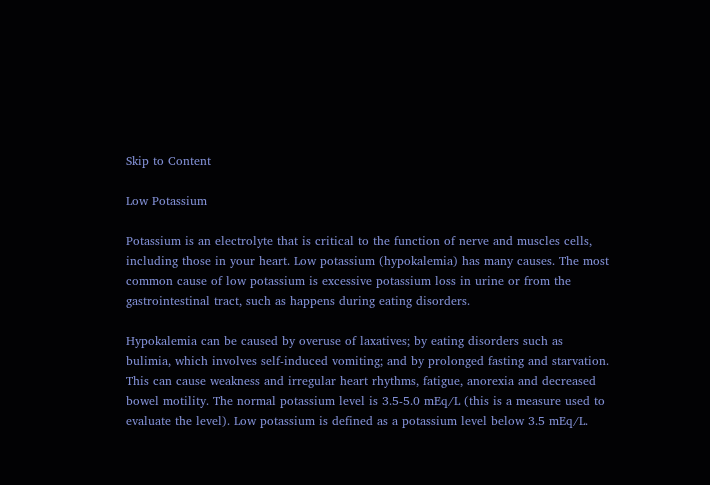Skip to Content

Low Potassium

Potassium is an electrolyte that is critical to the function of nerve and muscles cells, including those in your heart. Low potassium (hypokalemia) has many causes. The most common cause of low potassium is excessive potassium loss in urine or from the gastrointestinal tract, such as happens during eating disorders.

Hypokalemia can be caused by overuse of laxatives; by eating disorders such as bulimia, which involves self-induced vomiting; and by prolonged fasting and starvation. This can cause weakness and irregular heart rhythms, fatigue, anorexia and decreased bowel motility. The normal potassium level is 3.5-5.0 mEq/L (this is a measure used to evaluate the level). Low potassium is defined as a potassium level below 3.5 mEq/L.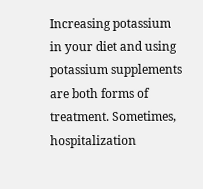Increasing potassium in your diet and using potassium supplements are both forms of treatment. Sometimes, hospitalization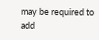may be required to add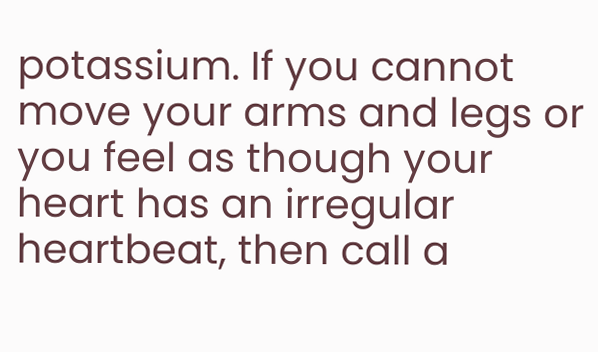potassium. If you cannot move your arms and legs or you feel as though your heart has an irregular heartbeat, then call a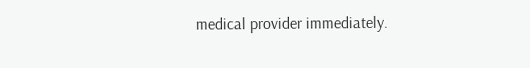medical provider immediately.